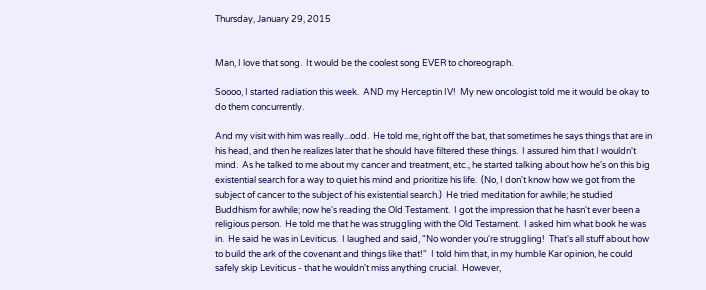Thursday, January 29, 2015


Man, I love that song.  It would be the coolest song EVER to choreograph.

Soooo, I started radiation this week.  AND my Herceptin IV!  My new oncologist told me it would be okay to do them concurrently.

And my visit with him was really...odd.  He told me, right off the bat, that sometimes he says things that are in his head, and then he realizes later that he should have filtered these things.  I assured him that I wouldn't mind.  As he talked to me about my cancer and treatment, etc., he started talking about how he's on this big existential search for a way to quiet his mind and prioritize his life.  (No, I don't know how we got from the subject of cancer to the subject of his existential search.)  He tried meditation for awhile; he studied Buddhism for awhile; now he's reading the Old Testament.  I got the impression that he hasn't ever been a religious person.  He told me that he was struggling with the Old Testament.  I asked him what book he was in.  He said he was in Leviticus.  I laughed and said, "No wonder you're struggling!  That's all stuff about how to build the ark of the covenant and things like that!"  I told him that, in my humble Kar opinion, he could safely skip Leviticus - that he wouldn't miss anything crucial.  However,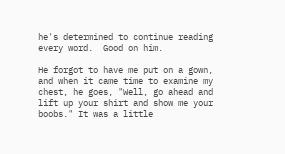he's determined to continue reading every word.  Good on him.

He forgot to have me put on a gown, and when it came time to examine my chest, he goes, "Well, go ahead and lift up your shirt and show me your boobs." It was a little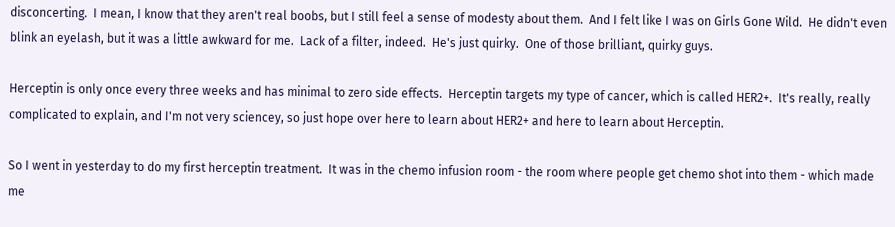disconcerting.  I mean, I know that they aren't real boobs, but I still feel a sense of modesty about them.  And I felt like I was on Girls Gone Wild.  He didn't even blink an eyelash, but it was a little awkward for me.  Lack of a filter, indeed.  He's just quirky.  One of those brilliant, quirky guys.

Herceptin is only once every three weeks and has minimal to zero side effects.  Herceptin targets my type of cancer, which is called HER2+.  It's really, really complicated to explain, and I'm not very sciencey, so just hope over here to learn about HER2+ and here to learn about Herceptin.

So I went in yesterday to do my first herceptin treatment.  It was in the chemo infusion room - the room where people get chemo shot into them - which made me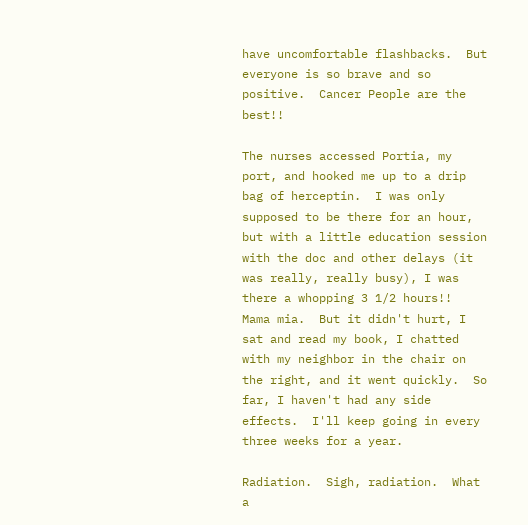have uncomfortable flashbacks.  But everyone is so brave and so positive.  Cancer People are the best!!

The nurses accessed Portia, my port, and hooked me up to a drip bag of herceptin.  I was only supposed to be there for an hour, but with a little education session with the doc and other delays (it was really, really busy), I was there a whopping 3 1/2 hours!!  Mama mia.  But it didn't hurt, I sat and read my book, I chatted with my neighbor in the chair on the right, and it went quickly.  So far, I haven't had any side effects.  I'll keep going in every three weeks for a year.

Radiation.  Sigh, radiation.  What a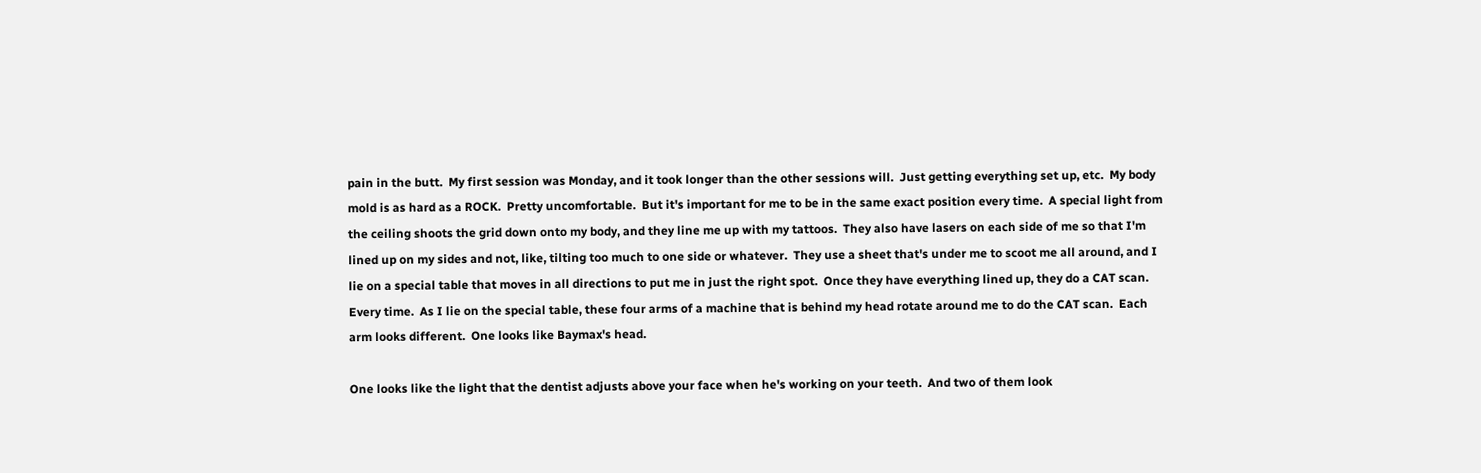pain in the butt.  My first session was Monday, and it took longer than the other sessions will.  Just getting everything set up, etc.  My body mold is as hard as a ROCK.  Pretty uncomfortable.  But it's important for me to be in the same exact position every time.  A special light from the ceiling shoots the grid down onto my body, and they line me up with my tattoos.  They also have lasers on each side of me so that I'm lined up on my sides and not, like, tilting too much to one side or whatever.  They use a sheet that's under me to scoot me all around, and I lie on a special table that moves in all directions to put me in just the right spot.  Once they have everything lined up, they do a CAT scan.  Every time.  As I lie on the special table, these four arms of a machine that is behind my head rotate around me to do the CAT scan.  Each arm looks different.  One looks like Baymax's head.

One looks like the light that the dentist adjusts above your face when he's working on your teeth.  And two of them look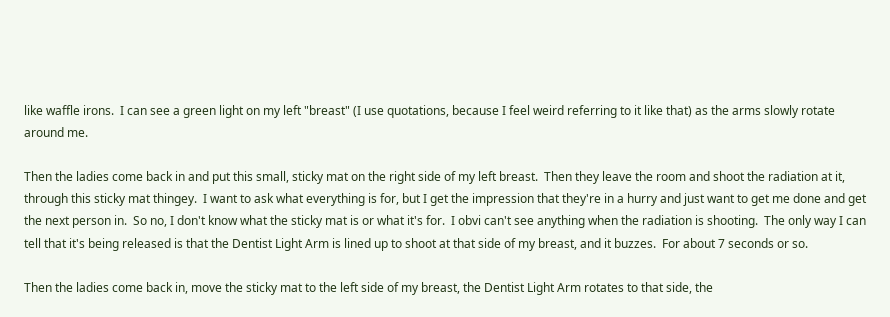like waffle irons.  I can see a green light on my left "breast" (I use quotations, because I feel weird referring to it like that) as the arms slowly rotate around me.

Then the ladies come back in and put this small, sticky mat on the right side of my left breast.  Then they leave the room and shoot the radiation at it, through this sticky mat thingey.  I want to ask what everything is for, but I get the impression that they're in a hurry and just want to get me done and get the next person in.  So no, I don't know what the sticky mat is or what it's for.  I obvi can't see anything when the radiation is shooting.  The only way I can tell that it's being released is that the Dentist Light Arm is lined up to shoot at that side of my breast, and it buzzes.  For about 7 seconds or so.

Then the ladies come back in, move the sticky mat to the left side of my breast, the Dentist Light Arm rotates to that side, the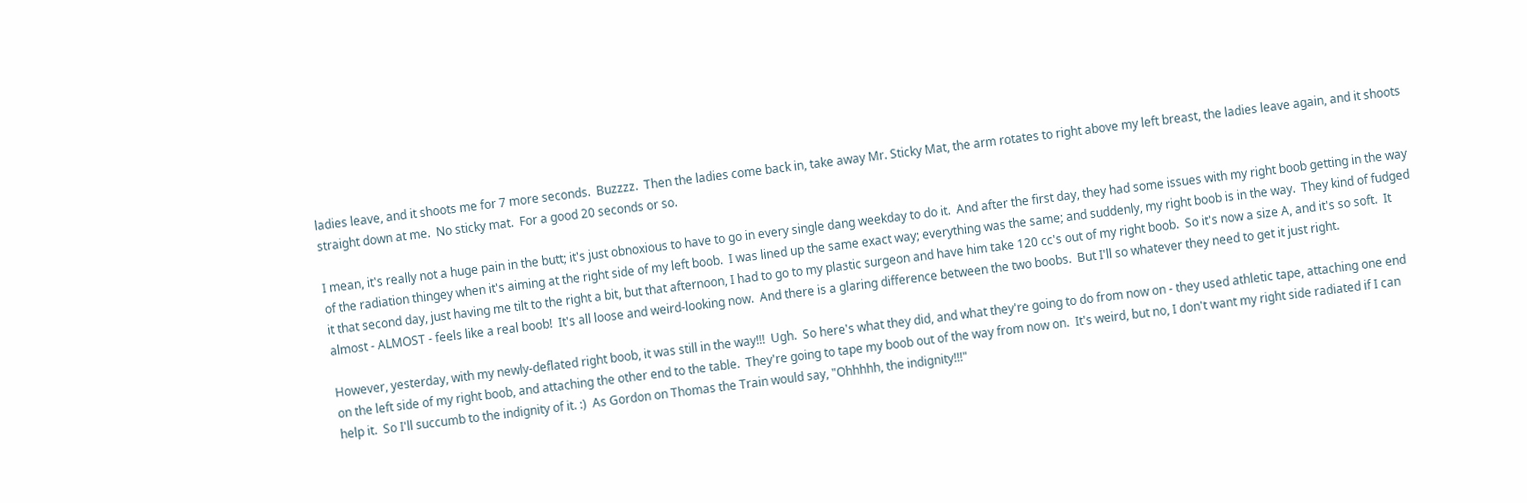ladies leave, and it shoots me for 7 more seconds.  Buzzzz.  Then the ladies come back in, take away Mr. Sticky Mat, the arm rotates to right above my left breast, the ladies leave again, and it shoots straight down at me.  No sticky mat.  For a good 20 seconds or so.

I mean, it's really not a huge pain in the butt; it's just obnoxious to have to go in every single dang weekday to do it.  And after the first day, they had some issues with my right boob getting in the way of the radiation thingey when it's aiming at the right side of my left boob.  I was lined up the same exact way; everything was the same; and suddenly, my right boob is in the way.  They kind of fudged it that second day, just having me tilt to the right a bit, but that afternoon, I had to go to my plastic surgeon and have him take 120 cc's out of my right boob.  So it's now a size A, and it's so soft.  It almost - ALMOST - feels like a real boob!  It's all loose and weird-looking now.  And there is a glaring difference between the two boobs.  But I'll so whatever they need to get it just right.

However, yesterday, with my newly-deflated right boob, it was still in the way!!!  Ugh.  So here's what they did, and what they're going to do from now on - they used athletic tape, attaching one end on the left side of my right boob, and attaching the other end to the table.  They're going to tape my boob out of the way from now on.  It's weird, but no, I don't want my right side radiated if I can help it.  So I'll succumb to the indignity of it. :)  As Gordon on Thomas the Train would say, "Ohhhhh, the indignity!!!"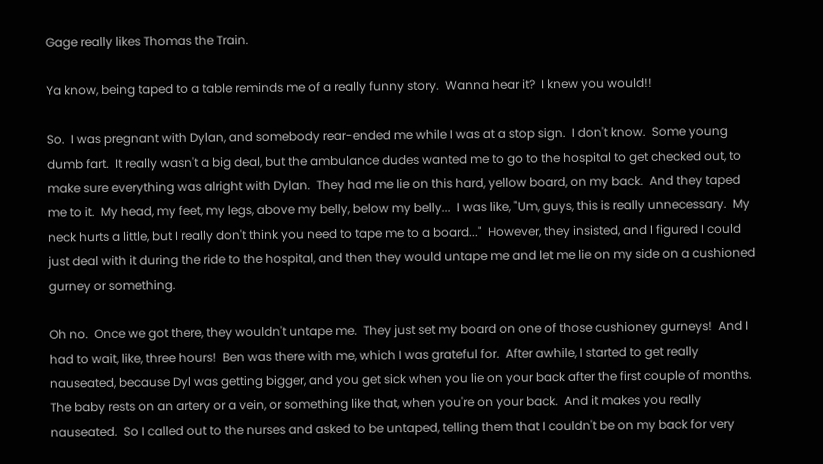Gage really likes Thomas the Train.

Ya know, being taped to a table reminds me of a really funny story.  Wanna hear it?  I knew you would!!

So.  I was pregnant with Dylan, and somebody rear-ended me while I was at a stop sign.  I don't know.  Some young dumb fart.  It really wasn't a big deal, but the ambulance dudes wanted me to go to the hospital to get checked out, to make sure everything was alright with Dylan.  They had me lie on this hard, yellow board, on my back.  And they taped me to it.  My head, my feet, my legs, above my belly, below my belly...  I was like, "Um, guys, this is really unnecessary.  My neck hurts a little, but I really don't think you need to tape me to a board..."  However, they insisted, and I figured I could just deal with it during the ride to the hospital, and then they would untape me and let me lie on my side on a cushioned gurney or something.

Oh no.  Once we got there, they wouldn't untape me.  They just set my board on one of those cushioney gurneys!  And I had to wait, like, three hours!  Ben was there with me, which I was grateful for.  After awhile, I started to get really nauseated, because Dyl was getting bigger, and you get sick when you lie on your back after the first couple of months.  The baby rests on an artery or a vein, or something like that, when you're on your back.  And it makes you really nauseated.  So I called out to the nurses and asked to be untaped, telling them that I couldn't be on my back for very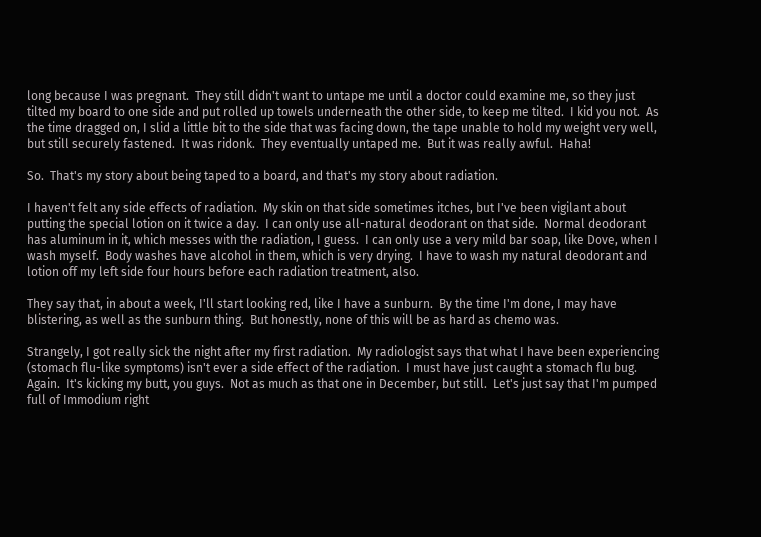long because I was pregnant.  They still didn't want to untape me until a doctor could examine me, so they just tilted my board to one side and put rolled up towels underneath the other side, to keep me tilted.  I kid you not.  As the time dragged on, I slid a little bit to the side that was facing down, the tape unable to hold my weight very well, but still securely fastened.  It was ridonk.  They eventually untaped me.  But it was really awful.  Haha!

So.  That's my story about being taped to a board, and that's my story about radiation.

I haven't felt any side effects of radiation.  My skin on that side sometimes itches, but I've been vigilant about putting the special lotion on it twice a day.  I can only use all-natural deodorant on that side.  Normal deodorant has aluminum in it, which messes with the radiation, I guess.  I can only use a very mild bar soap, like Dove, when I wash myself.  Body washes have alcohol in them, which is very drying.  I have to wash my natural deodorant and lotion off my left side four hours before each radiation treatment, also.

They say that, in about a week, I'll start looking red, like I have a sunburn.  By the time I'm done, I may have blistering, as well as the sunburn thing.  But honestly, none of this will be as hard as chemo was.

Strangely, I got really sick the night after my first radiation.  My radiologist says that what I have been experiencing (stomach flu-like symptoms) isn't ever a side effect of the radiation.  I must have just caught a stomach flu bug.  Again.  It's kicking my butt, you guys.  Not as much as that one in December, but still.  Let's just say that I'm pumped full of Immodium right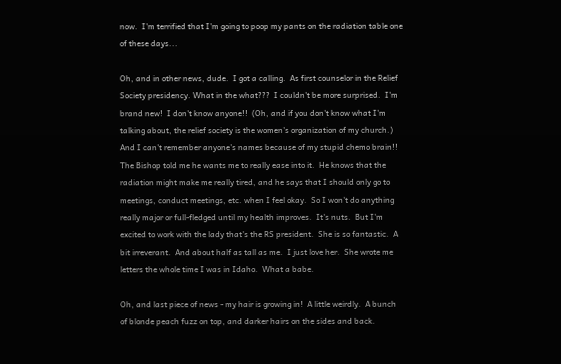now.  I'm terrified that I'm going to poop my pants on the radiation table one of these days...

Oh, and in other news, dude.  I got a calling.  As first counselor in the Relief Society presidency. What in the what???  I couldn't be more surprised.  I'm brand new!  I don't know anyone!!  (Oh, and if you don't know what I'm talking about, the relief society is the women's organization of my church.)  And I can't remember anyone's names because of my stupid chemo brain!!  The Bishop told me he wants me to really ease into it.  He knows that the radiation might make me really tired, and he says that I should only go to meetings, conduct meetings, etc. when I feel okay.  So I won't do anything really major or full-fledged until my health improves.  It's nuts.  But I'm excited to work with the lady that's the RS president.  She is so fantastic.  A bit irreverant.  And about half as tall as me.  I just love her.  She wrote me letters the whole time I was in Idaho.  What a babe.

Oh, and last piece of news - my hair is growing in!  A little weirdly.  A bunch of blonde peach fuzz on top, and darker hairs on the sides and back.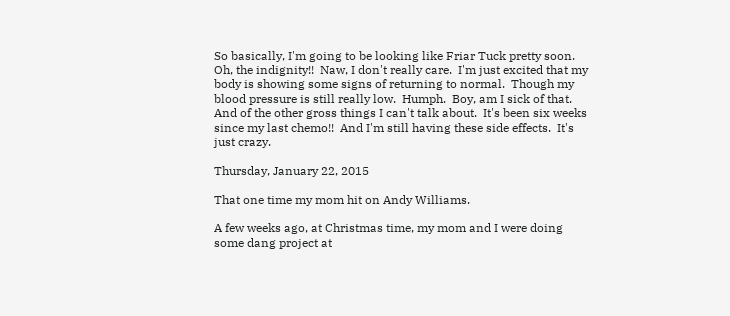So basically, I'm going to be looking like Friar Tuck pretty soon.  Oh, the indignity!!  Naw, I don't really care.  I'm just excited that my body is showing some signs of returning to normal.  Though my blood pressure is still really low.  Humph.  Boy, am I sick of that. And of the other gross things I can't talk about.  It's been six weeks since my last chemo!!  And I'm still having these side effects.  It's just crazy.

Thursday, January 22, 2015

That one time my mom hit on Andy Williams.

A few weeks ago, at Christmas time, my mom and I were doing some dang project at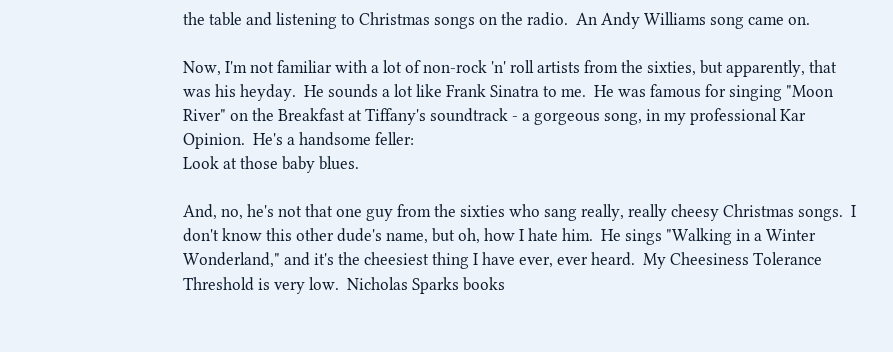the table and listening to Christmas songs on the radio.  An Andy Williams song came on.

Now, I'm not familiar with a lot of non-rock 'n' roll artists from the sixties, but apparently, that was his heyday.  He sounds a lot like Frank Sinatra to me.  He was famous for singing "Moon River" on the Breakfast at Tiffany's soundtrack - a gorgeous song, in my professional Kar Opinion.  He's a handsome feller:
Look at those baby blues.

And, no, he's not that one guy from the sixties who sang really, really cheesy Christmas songs.  I don't know this other dude's name, but oh, how I hate him.  He sings "Walking in a Winter Wonderland," and it's the cheesiest thing I have ever, ever heard.  My Cheesiness Tolerance Threshold is very low.  Nicholas Sparks books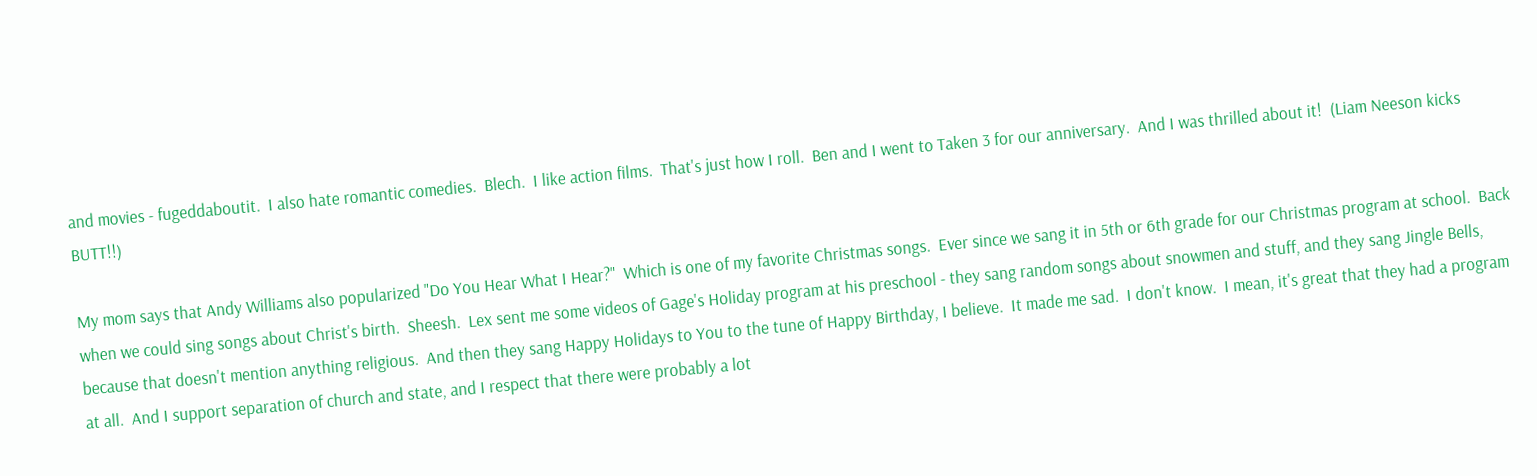and movies - fugeddaboutit.  I also hate romantic comedies.  Blech.  I like action films.  That's just how I roll.  Ben and I went to Taken 3 for our anniversary.  And I was thrilled about it!  (Liam Neeson kicks BUTT!!)

My mom says that Andy Williams also popularized "Do You Hear What I Hear?"  Which is one of my favorite Christmas songs.  Ever since we sang it in 5th or 6th grade for our Christmas program at school.  Back when we could sing songs about Christ's birth.  Sheesh.  Lex sent me some videos of Gage's Holiday program at his preschool - they sang random songs about snowmen and stuff, and they sang Jingle Bells, because that doesn't mention anything religious.  And then they sang Happy Holidays to You to the tune of Happy Birthday, I believe.  It made me sad.  I don't know.  I mean, it's great that they had a program at all.  And I support separation of church and state, and I respect that there were probably a lot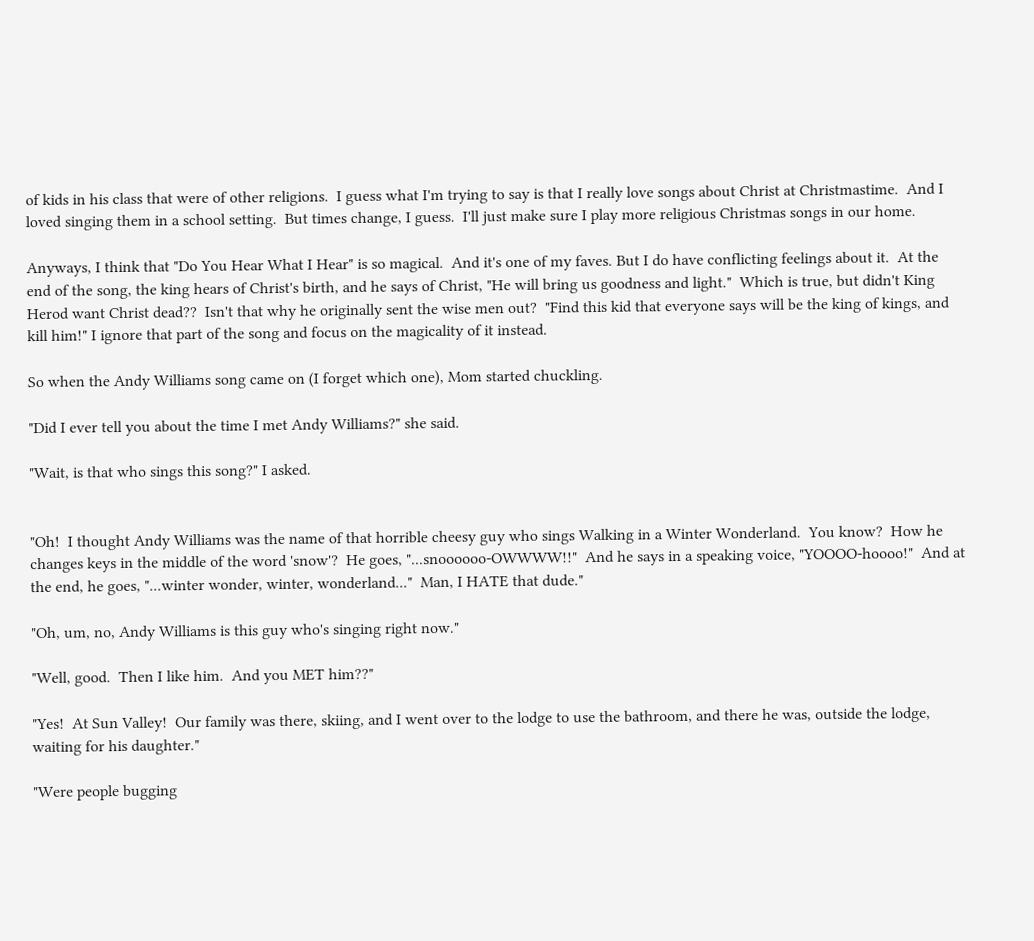of kids in his class that were of other religions.  I guess what I'm trying to say is that I really love songs about Christ at Christmastime.  And I loved singing them in a school setting.  But times change, I guess.  I'll just make sure I play more religious Christmas songs in our home.

Anyways, I think that "Do You Hear What I Hear" is so magical.  And it's one of my faves. But I do have conflicting feelings about it.  At the end of the song, the king hears of Christ's birth, and he says of Christ, "He will bring us goodness and light."  Which is true, but didn't King Herod want Christ dead??  Isn't that why he originally sent the wise men out?  "Find this kid that everyone says will be the king of kings, and kill him!" I ignore that part of the song and focus on the magicality of it instead.

So when the Andy Williams song came on (I forget which one), Mom started chuckling.

"Did I ever tell you about the time I met Andy Williams?" she said.

"Wait, is that who sings this song?" I asked.


"Oh!  I thought Andy Williams was the name of that horrible cheesy guy who sings Walking in a Winter Wonderland.  You know?  How he changes keys in the middle of the word 'snow'?  He goes, "...snoooooo-OWWWW!!"  And he says in a speaking voice, "YOOOO-hoooo!"  And at the end, he goes, "...winter wonder, winter, wonderland..."  Man, I HATE that dude."

"Oh, um, no, Andy Williams is this guy who's singing right now."

"Well, good.  Then I like him.  And you MET him??"

"Yes!  At Sun Valley!  Our family was there, skiing, and I went over to the lodge to use the bathroom, and there he was, outside the lodge, waiting for his daughter."

"Were people bugging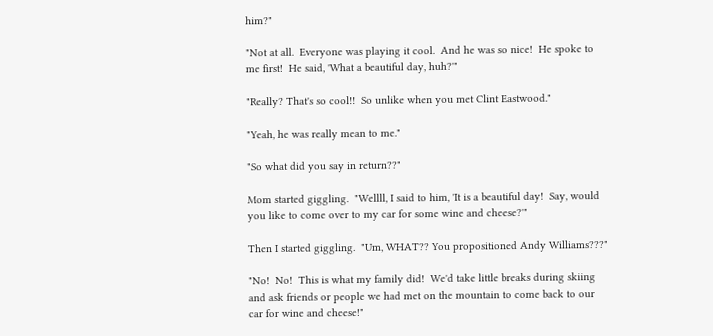him?"

"Not at all.  Everyone was playing it cool.  And he was so nice!  He spoke to me first!  He said, 'What a beautiful day, huh?'"

"Really? That's so cool!!  So unlike when you met Clint Eastwood."

"Yeah, he was really mean to me."

"So what did you say in return??"

Mom started giggling.  "Wellll, I said to him, 'It is a beautiful day!  Say, would you like to come over to my car for some wine and cheese?'"

Then I started giggling.  "Um, WHAT?? You propositioned Andy Williams???"

"No!  No!  This is what my family did!  We'd take little breaks during skiing and ask friends or people we had met on the mountain to come back to our car for wine and cheese!"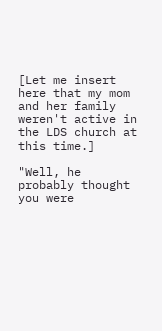[Let me insert here that my mom and her family weren't active in the LDS church at this time.]

"Well, he probably thought you were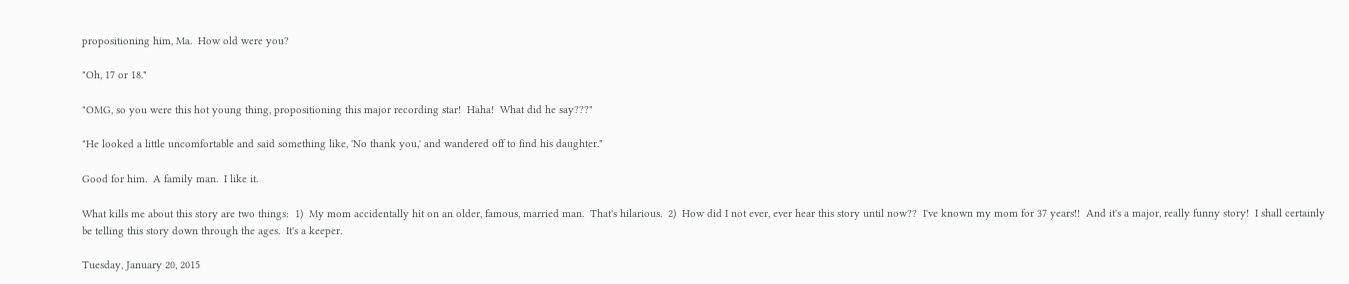propositioning him, Ma.  How old were you?

"Oh, 17 or 18."

"OMG, so you were this hot young thing, propositioning this major recording star!  Haha!  What did he say???"

"He looked a little uncomfortable and said something like, 'No thank you,' and wandered off to find his daughter."

Good for him.  A family man.  I like it.

What kills me about this story are two things:  1)  My mom accidentally hit on an older, famous, married man.  That's hilarious.  2)  How did I not ever, ever hear this story until now??  I've known my mom for 37 years!!  And it's a major, really funny story!  I shall certainly be telling this story down through the ages.  It's a keeper.

Tuesday, January 20, 2015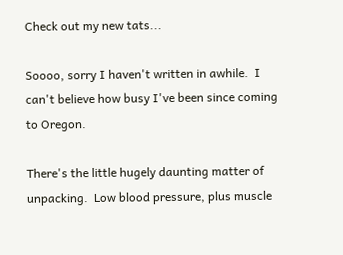Check out my new tats...

Soooo, sorry I haven't written in awhile.  I can't believe how busy I've been since coming to Oregon.

There's the little hugely daunting matter of unpacking.  Low blood pressure, plus muscle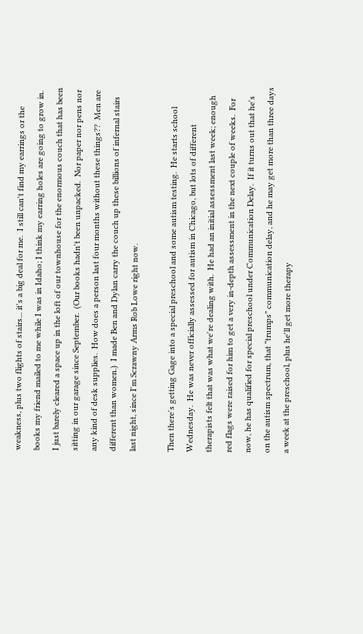weakness, plus two flights of stairs... it's a big deal for me.  I still can't find my earrings or the books my friend mailed to me while I was in Idaho; I think my earring holes are going to grow in.  I just barely cleared a space up in the loft of our townhouse for the enormous couch that has been sitting in our garage since September.  (Our books hadn't been unpacked.  Nor paper nor pens nor any kind of desk supplies.  How does a person last four months without these things??  Men are different than women.)  I made Ben and Dylan carry the couch up these billions of infernal stairs last night, since I'm Scrawny Arms Rob Lowe right now.

Then there's getting Gage into a special preschool and some autism testing.  He starts school Wednesday.  He was never officially assessed for autism in Chicago, but lots of different therapists felt that was what we're dealing with.  He had an initial assessment last week; enough red flags were raised for him to get a very in-depth assessment in the next couple of weeks.  For  now, he has qualified for special preschool under Communication Delay.  If it turns out that he's on the autism spectrum, that "trumps" communication delay, and he may get more than three days a week at the preschool, plus he'll get more therapy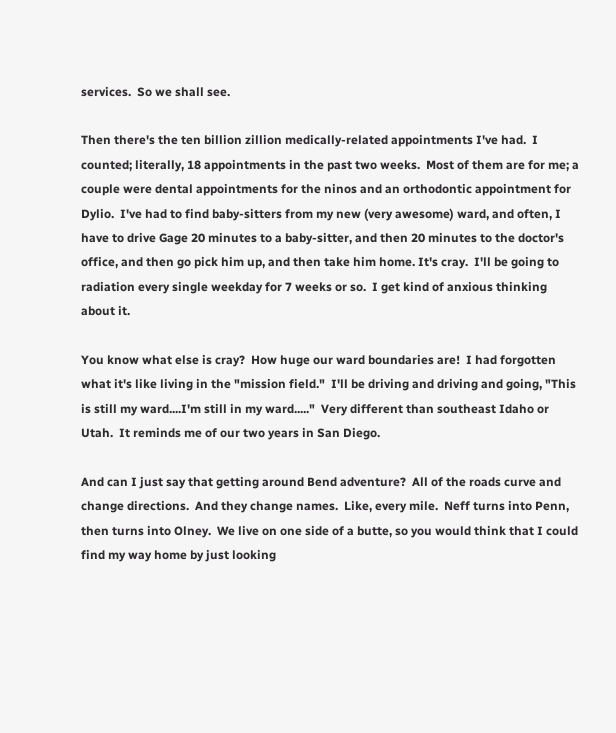services.  So we shall see.

Then there's the ten billion zillion medically-related appointments I've had.  I counted; literally, 18 appointments in the past two weeks.  Most of them are for me; a couple were dental appointments for the ninos and an orthodontic appointment for Dylio.  I've had to find baby-sitters from my new (very awesome) ward, and often, I have to drive Gage 20 minutes to a baby-sitter, and then 20 minutes to the doctor's office, and then go pick him up, and then take him home. It's cray.  I'll be going to radiation every single weekday for 7 weeks or so.  I get kind of anxious thinking about it.

You know what else is cray?  How huge our ward boundaries are!  I had forgotten what it's like living in the "mission field."  I'll be driving and driving and going, "This is still my ward....I'm still in my ward....."  Very different than southeast Idaho or Utah.  It reminds me of our two years in San Diego.

And can I just say that getting around Bend adventure?  All of the roads curve and change directions.  And they change names.  Like, every mile.  Neff turns into Penn, then turns into Olney.  We live on one side of a butte, so you would think that I could find my way home by just looking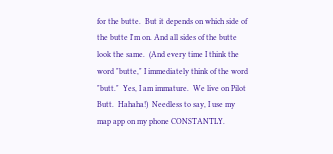for the butte.  But it depends on which side of the butte I'm on. And all sides of the butte look the same.  (And every time I think the word "butte," I immediately think of the word "butt."  Yes, I am immature.  We live on Pilot Butt.  Hahaha!)  Needless to say, I use my map app on my phone CONSTANTLY.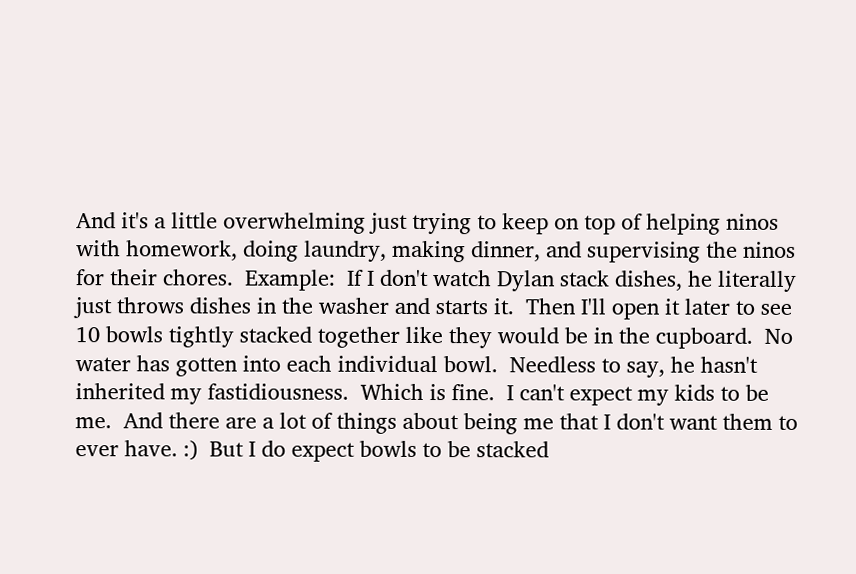And it's a little overwhelming just trying to keep on top of helping ninos with homework, doing laundry, making dinner, and supervising the ninos for their chores.  Example:  If I don't watch Dylan stack dishes, he literally just throws dishes in the washer and starts it.  Then I'll open it later to see 10 bowls tightly stacked together like they would be in the cupboard.  No water has gotten into each individual bowl.  Needless to say, he hasn't inherited my fastidiousness.  Which is fine.  I can't expect my kids to be me.  And there are a lot of things about being me that I don't want them to ever have. :)  But I do expect bowls to be stacked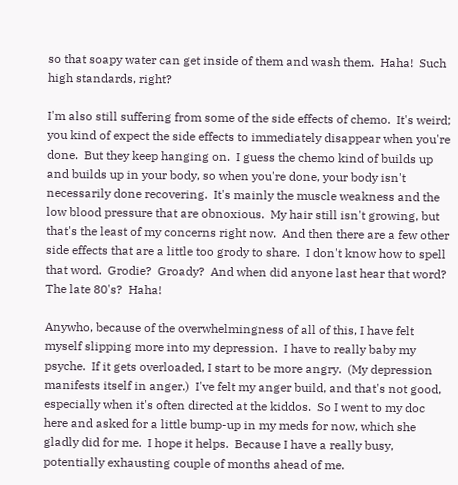so that soapy water can get inside of them and wash them.  Haha!  Such high standards, right?

I'm also still suffering from some of the side effects of chemo.  It's weird; you kind of expect the side effects to immediately disappear when you're done.  But they keep hanging on.  I guess the chemo kind of builds up and builds up in your body, so when you're done, your body isn't necessarily done recovering.  It's mainly the muscle weakness and the low blood pressure that are obnoxious.  My hair still isn't growing, but that's the least of my concerns right now.  And then there are a few other side effects that are a little too grody to share.  I don't know how to spell that word.  Grodie?  Groady?  And when did anyone last hear that word?  The late 80's?  Haha!

Anywho, because of the overwhelmingness of all of this, I have felt myself slipping more into my depression.  I have to really baby my psyche.  If it gets overloaded, I start to be more angry.  (My depression manifests itself in anger.)  I've felt my anger build, and that's not good, especially when it's often directed at the kiddos.  So I went to my doc here and asked for a little bump-up in my meds for now, which she gladly did for me.  I hope it helps.  Because I have a really busy, potentially exhausting couple of months ahead of me.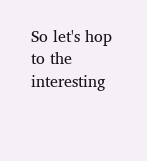So let's hop to the interesting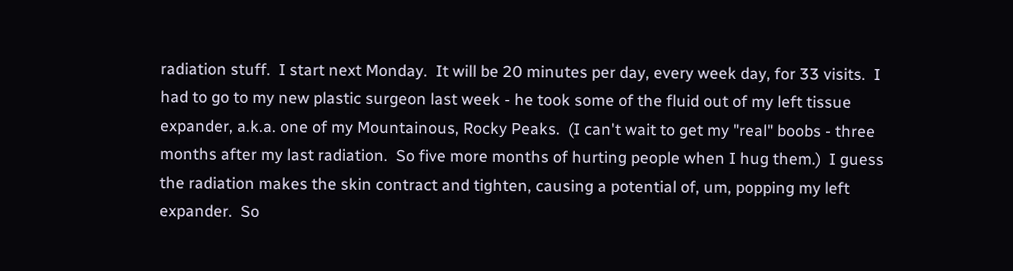radiation stuff.  I start next Monday.  It will be 20 minutes per day, every week day, for 33 visits.  I had to go to my new plastic surgeon last week - he took some of the fluid out of my left tissue expander, a.k.a. one of my Mountainous, Rocky Peaks.  (I can't wait to get my "real" boobs - three months after my last radiation.  So five more months of hurting people when I hug them.)  I guess the radiation makes the skin contract and tighten, causing a potential of, um, popping my left expander.  So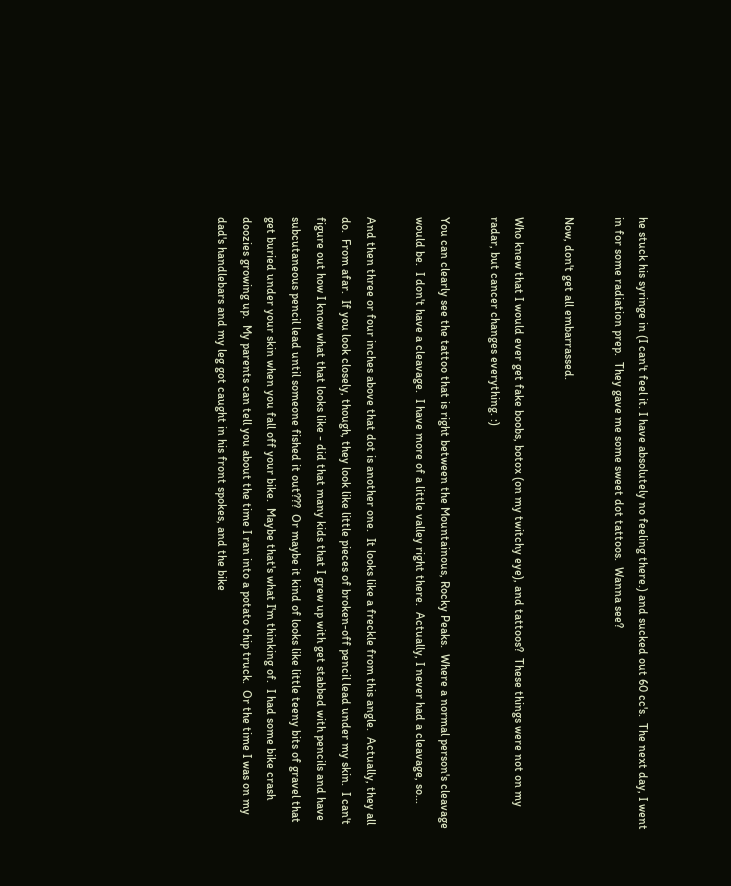he stuck his syringe in (I can't feel it. I have absolutely no feeling there.) and sucked out 60 cc's.  The next day, I went in for some radiation prep.  They gave me some sweet dot tattoos.  Wanna see?

Now, don't get all embarrassed.

Who knew that I would ever get fake boobs, botox (on my twitchy eye), and tattoos?  These things were not on my radar, but cancer changes everything. :)

You can clearly see the tattoo that is right between the Mountainous, Rocky Peaks.  Where a normal person's cleavage would be.  I don't have a cleavage.  I have more of a little valley right there.  Actually, I never had a cleavage, so...

And then three or four inches above that dot is another one.  It looks like a freckle from this angle.  Actually, they all do.  From afar.  If you look closely, though, they look like little pieces of broken-off pencil lead under my skin.  I can't figure out how I know what that looks like - did that many kids that I grew up with get stabbed with pencils and have subcutaneous pencil lead until someone fished it out???  Or maybe it kind of looks like little teeny bits of gravel that get buried under your skin when you fall off your bike.  Maybe that's what I'm thinking of.  I had some bike crash doozies growing up.  My parents can tell you about the time I ran into a potato chip truck.  Or the time I was on my dad's handlebars and my leg got caught in his front spokes, and the bike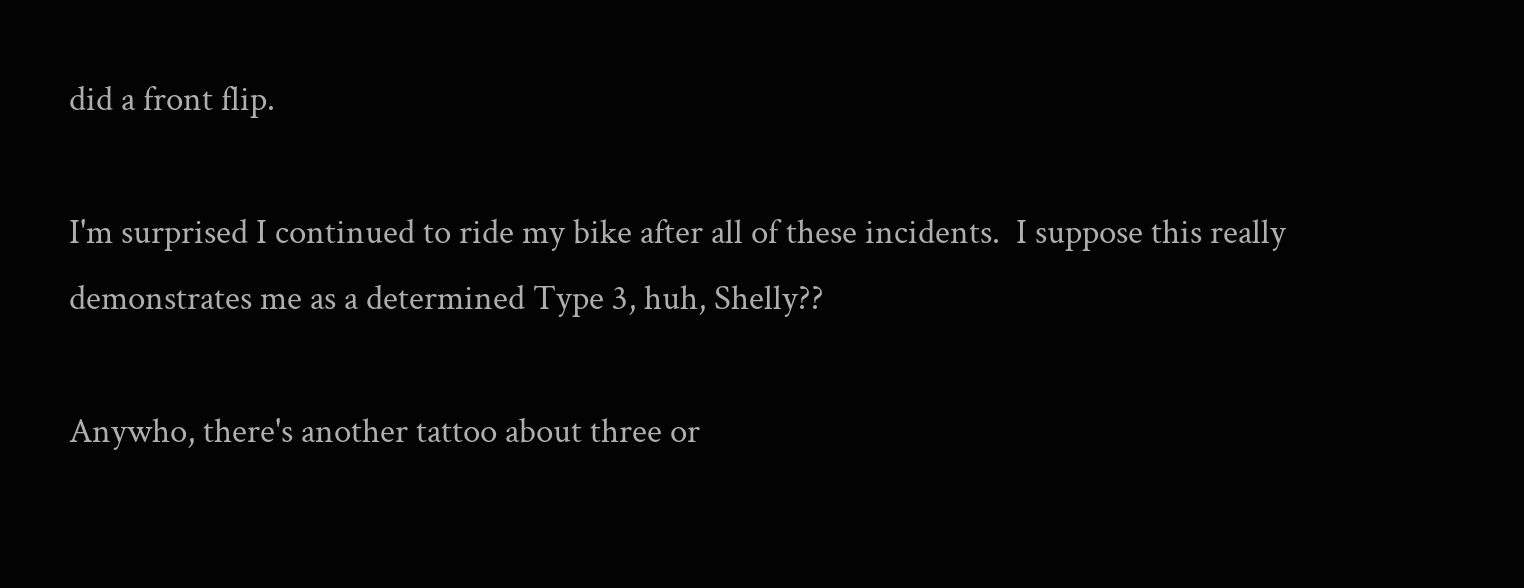did a front flip.

I'm surprised I continued to ride my bike after all of these incidents.  I suppose this really demonstrates me as a determined Type 3, huh, Shelly??

Anywho, there's another tattoo about three or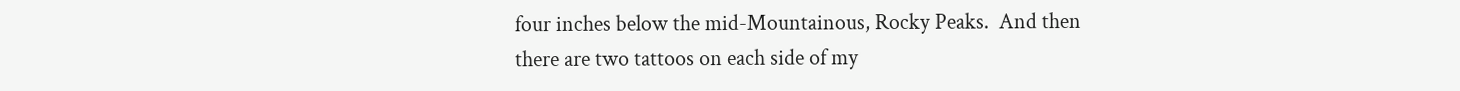four inches below the mid-Mountainous, Rocky Peaks.  And then there are two tattoos on each side of my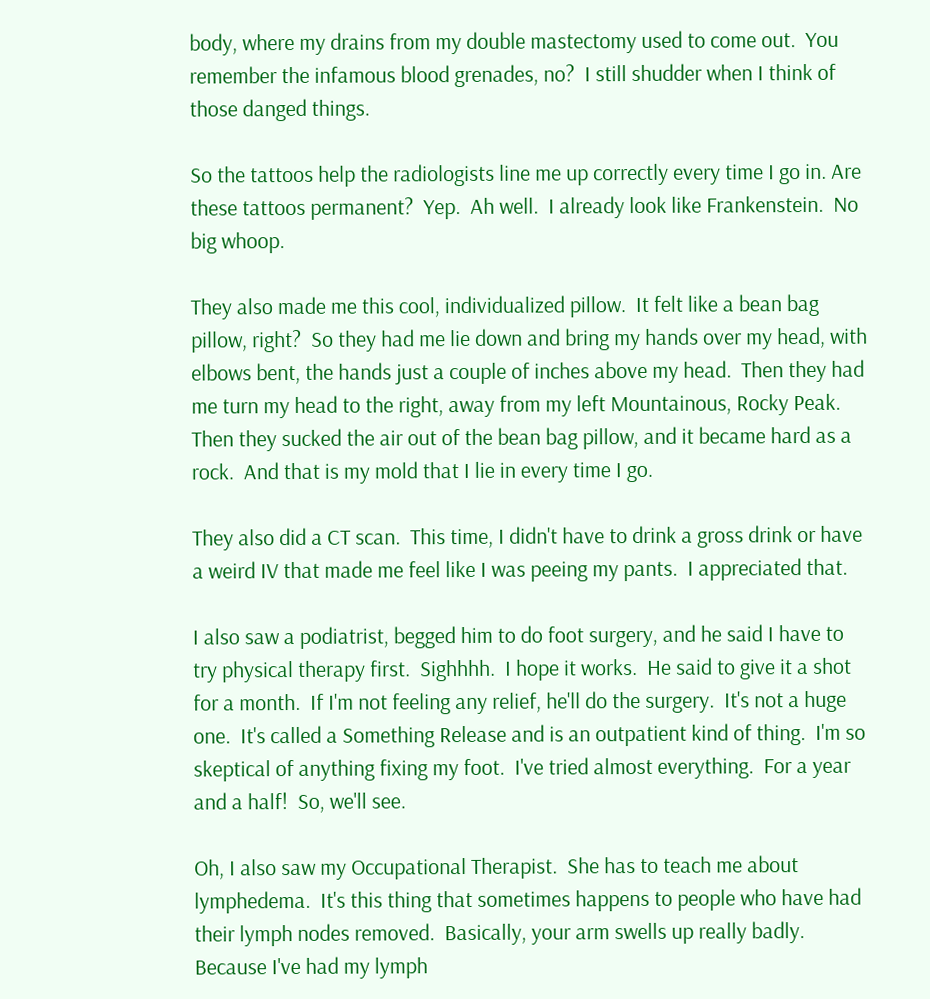body, where my drains from my double mastectomy used to come out.  You remember the infamous blood grenades, no?  I still shudder when I think of those danged things.

So the tattoos help the radiologists line me up correctly every time I go in. Are these tattoos permanent?  Yep.  Ah well.  I already look like Frankenstein.  No big whoop.

They also made me this cool, individualized pillow.  It felt like a bean bag pillow, right?  So they had me lie down and bring my hands over my head, with elbows bent, the hands just a couple of inches above my head.  Then they had me turn my head to the right, away from my left Mountainous, Rocky Peak.  Then they sucked the air out of the bean bag pillow, and it became hard as a rock.  And that is my mold that I lie in every time I go.

They also did a CT scan.  This time, I didn't have to drink a gross drink or have a weird IV that made me feel like I was peeing my pants.  I appreciated that.

I also saw a podiatrist, begged him to do foot surgery, and he said I have to try physical therapy first.  Sighhhh.  I hope it works.  He said to give it a shot for a month.  If I'm not feeling any relief, he'll do the surgery.  It's not a huge one.  It's called a Something Release and is an outpatient kind of thing.  I'm so skeptical of anything fixing my foot.  I've tried almost everything.  For a year and a half!  So, we'll see.

Oh, I also saw my Occupational Therapist.  She has to teach me about lymphedema.  It's this thing that sometimes happens to people who have had their lymph nodes removed.  Basically, your arm swells up really badly.  Because I've had my lymph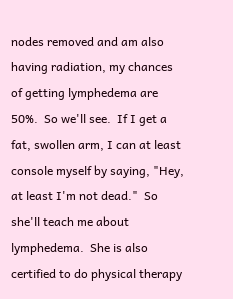nodes removed and am also having radiation, my chances of getting lymphedema are 50%.  So we'll see.  If I get a fat, swollen arm, I can at least console myself by saying, "Hey, at least I'm not dead."  So she'll teach me about lymphedema.  She is also certified to do physical therapy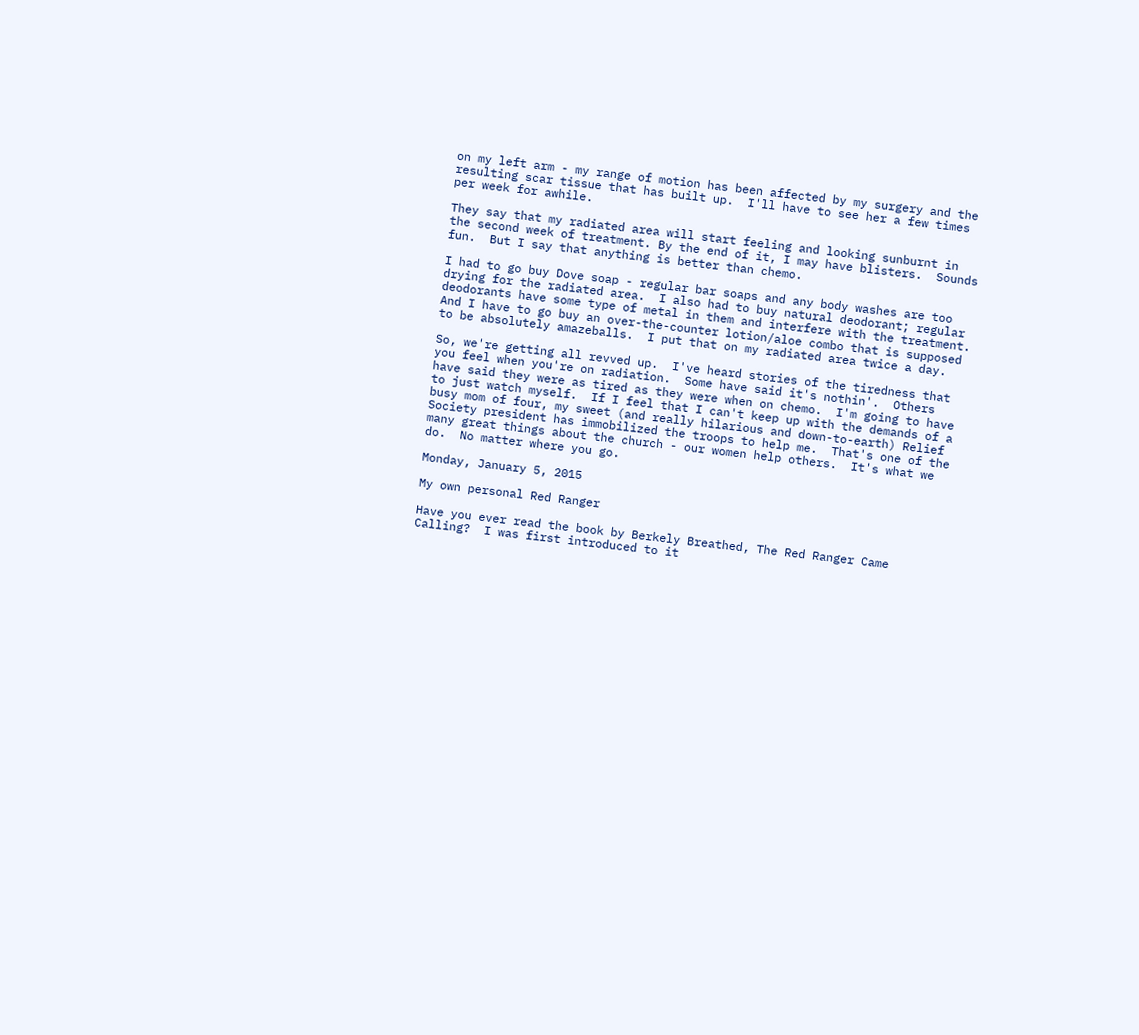on my left arm - my range of motion has been affected by my surgery and the resulting scar tissue that has built up.  I'll have to see her a few times per week for awhile.

They say that my radiated area will start feeling and looking sunburnt in the second week of treatment. By the end of it, I may have blisters.  Sounds fun.  But I say that anything is better than chemo.

I had to go buy Dove soap - regular bar soaps and any body washes are too drying for the radiated area.  I also had to buy natural deodorant; regular deodorants have some type of metal in them and interfere with the treatment.  And I have to go buy an over-the-counter lotion/aloe combo that is supposed to be absolutely amazeballs.  I put that on my radiated area twice a day.

So, we're getting all revved up.  I've heard stories of the tiredness that you feel when you're on radiation.  Some have said it's nothin'.  Others have said they were as tired as they were when on chemo.  I'm going to have to just watch myself.  If I feel that I can't keep up with the demands of a busy mom of four, my sweet (and really hilarious and down-to-earth) Relief Society president has immobilized the troops to help me.  That's one of the many great things about the church - our women help others.  It's what we do.  No matter where you go.

Monday, January 5, 2015

My own personal Red Ranger

Have you ever read the book by Berkely Breathed, The Red Ranger Came Calling?  I was first introduced to it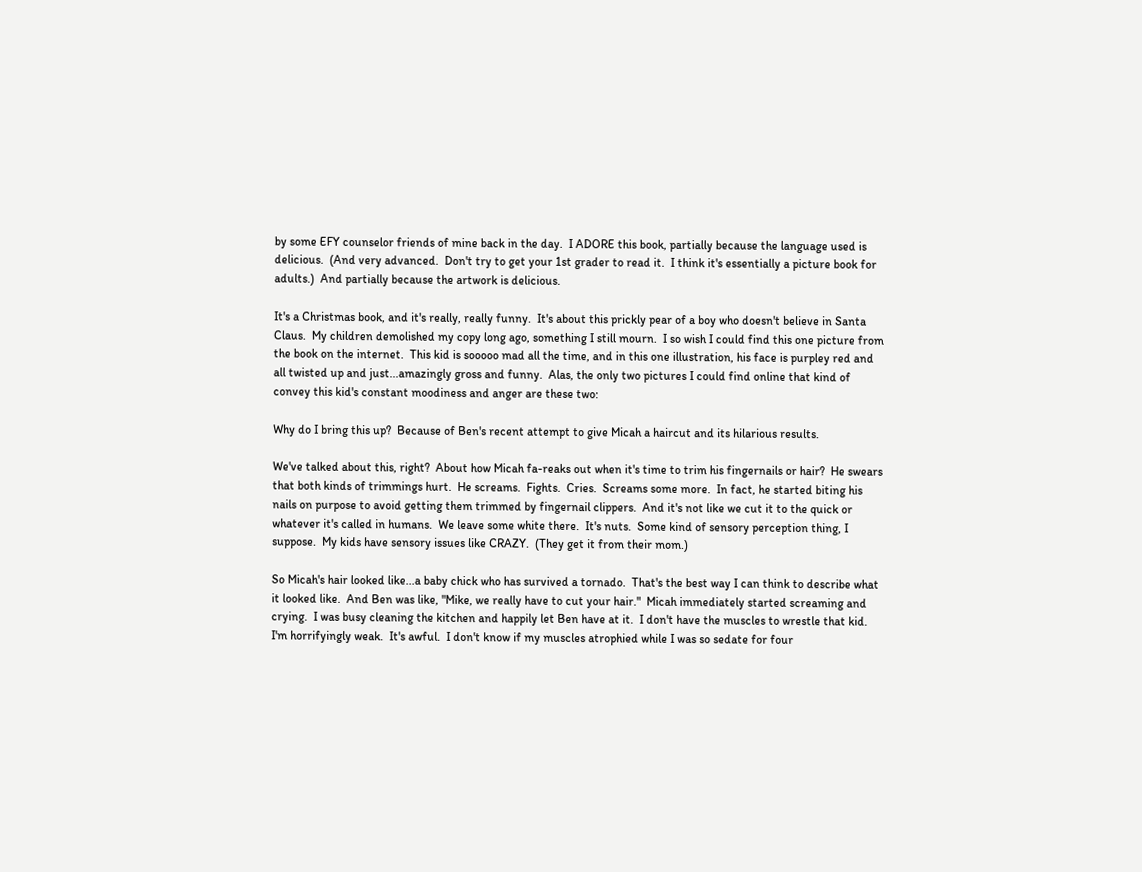by some EFY counselor friends of mine back in the day.  I ADORE this book, partially because the language used is delicious.  (And very advanced.  Don't try to get your 1st grader to read it.  I think it's essentially a picture book for adults.)  And partially because the artwork is delicious.

It's a Christmas book, and it's really, really funny.  It's about this prickly pear of a boy who doesn't believe in Santa Claus.  My children demolished my copy long ago, something I still mourn.  I so wish I could find this one picture from the book on the internet.  This kid is sooooo mad all the time, and in this one illustration, his face is purpley red and all twisted up and just...amazingly gross and funny.  Alas, the only two pictures I could find online that kind of convey this kid's constant moodiness and anger are these two:

Why do I bring this up?  Because of Ben's recent attempt to give Micah a haircut and its hilarious results.

We've talked about this, right?  About how Micah fa-reaks out when it's time to trim his fingernails or hair?  He swears that both kinds of trimmings hurt.  He screams.  Fights.  Cries.  Screams some more.  In fact, he started biting his nails on purpose to avoid getting them trimmed by fingernail clippers.  And it's not like we cut it to the quick or whatever it's called in humans.  We leave some white there.  It's nuts.  Some kind of sensory perception thing, I suppose.  My kids have sensory issues like CRAZY.  (They get it from their mom.)

So Micah's hair looked like...a baby chick who has survived a tornado.  That's the best way I can think to describe what it looked like.  And Ben was like, "Mike, we really have to cut your hair."  Micah immediately started screaming and crying.  I was busy cleaning the kitchen and happily let Ben have at it.  I don't have the muscles to wrestle that kid.  I'm horrifyingly weak.  It's awful.  I don't know if my muscles atrophied while I was so sedate for four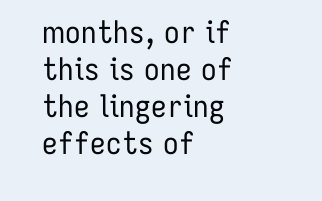months, or if this is one of the lingering effects of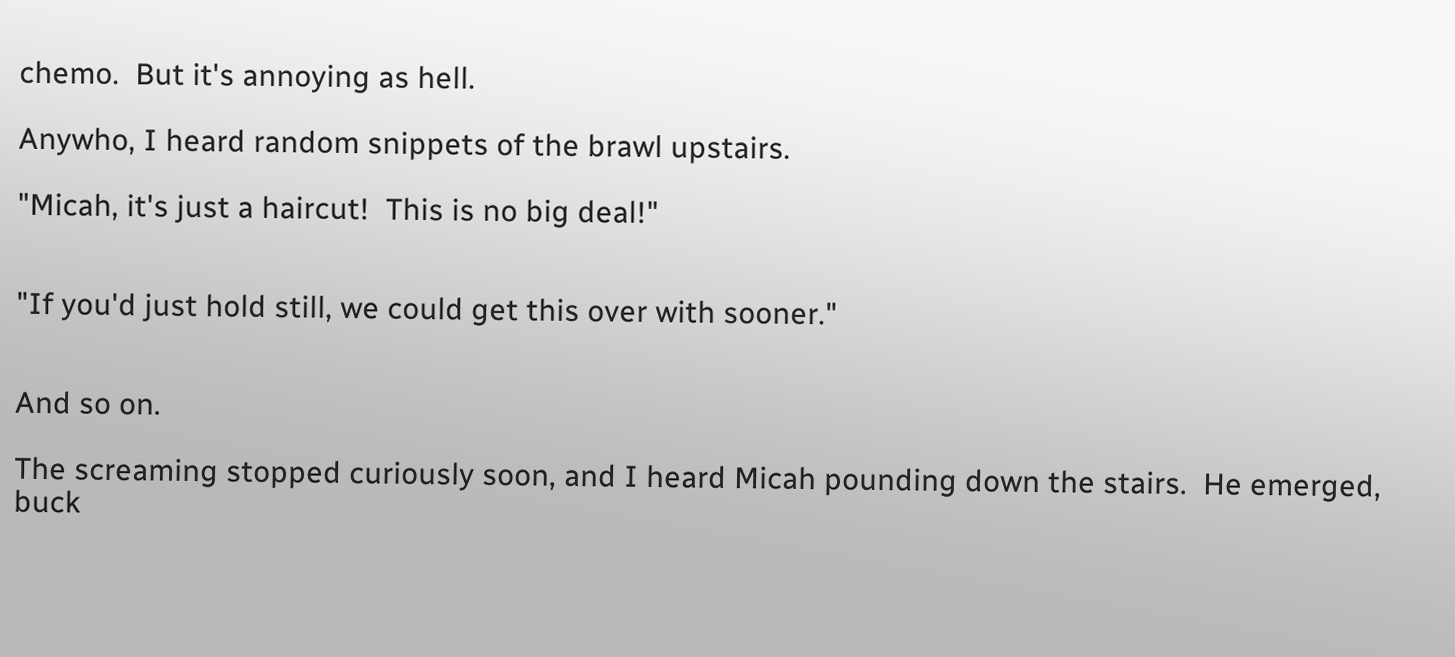chemo.  But it's annoying as hell.

Anywho, I heard random snippets of the brawl upstairs.

"Micah, it's just a haircut!  This is no big deal!"


"If you'd just hold still, we could get this over with sooner."


And so on.

The screaming stopped curiously soon, and I heard Micah pounding down the stairs.  He emerged, buck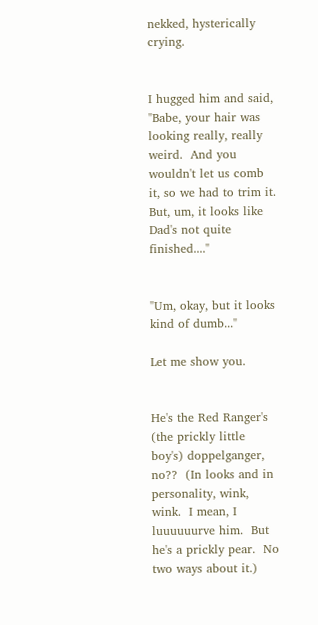nekked, hysterically crying.


I hugged him and said, "Babe, your hair was looking really, really weird.  And you wouldn't let us comb it, so we had to trim it.  But, um, it looks like Dad's not quite finished...."


"Um, okay, but it looks kind of dumb..."

Let me show you.


He's the Red Ranger's (the prickly little boy's) doppelganger, no??  (In looks and in personality, wink, wink.  I mean, I luuuuuurve him.  But he's a prickly pear.  No two ways about it.)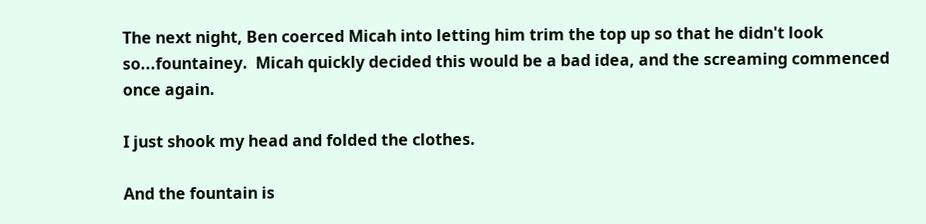The next night, Ben coerced Micah into letting him trim the top up so that he didn't look so...fountainey.  Micah quickly decided this would be a bad idea, and the screaming commenced once again.

I just shook my head and folded the clothes.

And the fountain is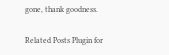gone, thank goodness.

Related Posts Plugin for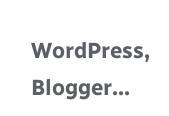WordPress, Blogger...